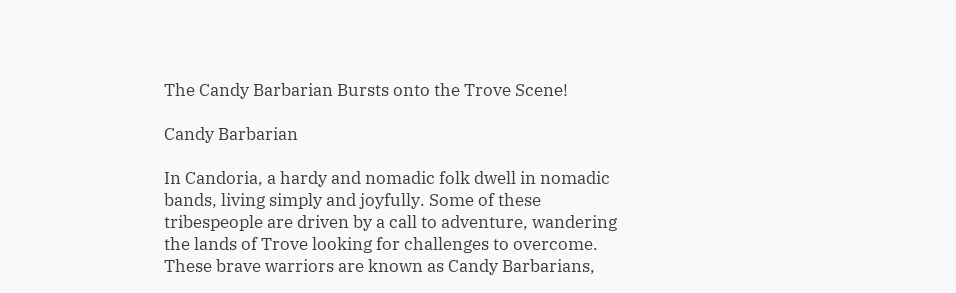The Candy Barbarian Bursts onto the Trove Scene!

Candy Barbarian

In Candoria, a hardy and nomadic folk dwell in nomadic bands, living simply and joyfully. Some of these tribespeople are driven by a call to adventure, wandering the lands of Trove looking for challenges to overcome. These brave warriors are known as Candy Barbarians,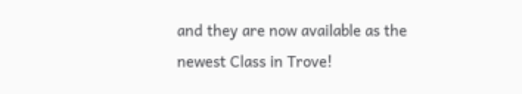and they are now available as the newest Class in Trove!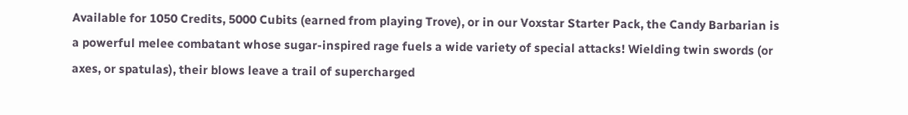Available for 1050 Credits, 5000 Cubits (earned from playing Trove), or in our Voxstar Starter Pack, the Candy Barbarian is a powerful melee combatant whose sugar-inspired rage fuels a wide variety of special attacks! Wielding twin swords (or axes, or spatulas), their blows leave a trail of supercharged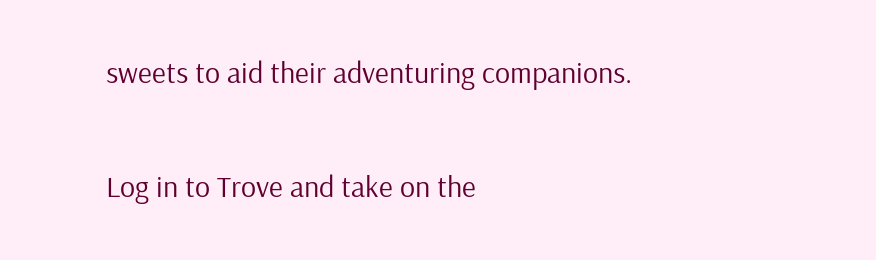sweets to aid their adventuring companions.

Log in to Trove and take on the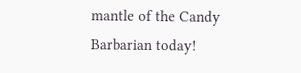mantle of the Candy Barbarian today!